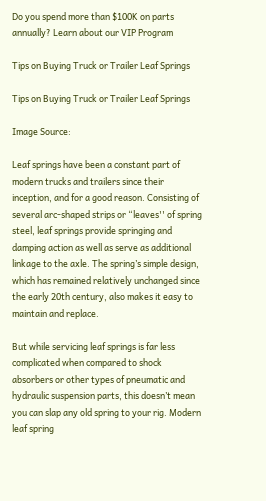Do you spend more than $100K on parts annually? Learn about our VIP Program

Tips on Buying Truck or Trailer Leaf Springs

Tips on Buying Truck or Trailer Leaf Springs

Image Source:

Leaf springs have been a constant part of modern trucks and trailers since their inception, and for a good reason. Consisting of several arc-shaped strips or “leaves'' of spring steel, leaf springs provide springing and damping action as well as serve as additional linkage to the axle. The spring’s simple design, which has remained relatively unchanged since the early 20th century, also makes it easy to maintain and replace.

But while servicing leaf springs is far less complicated when compared to shock absorbers or other types of pneumatic and hydraulic suspension parts, this doesn’t mean you can slap any old spring to your rig. Modern leaf spring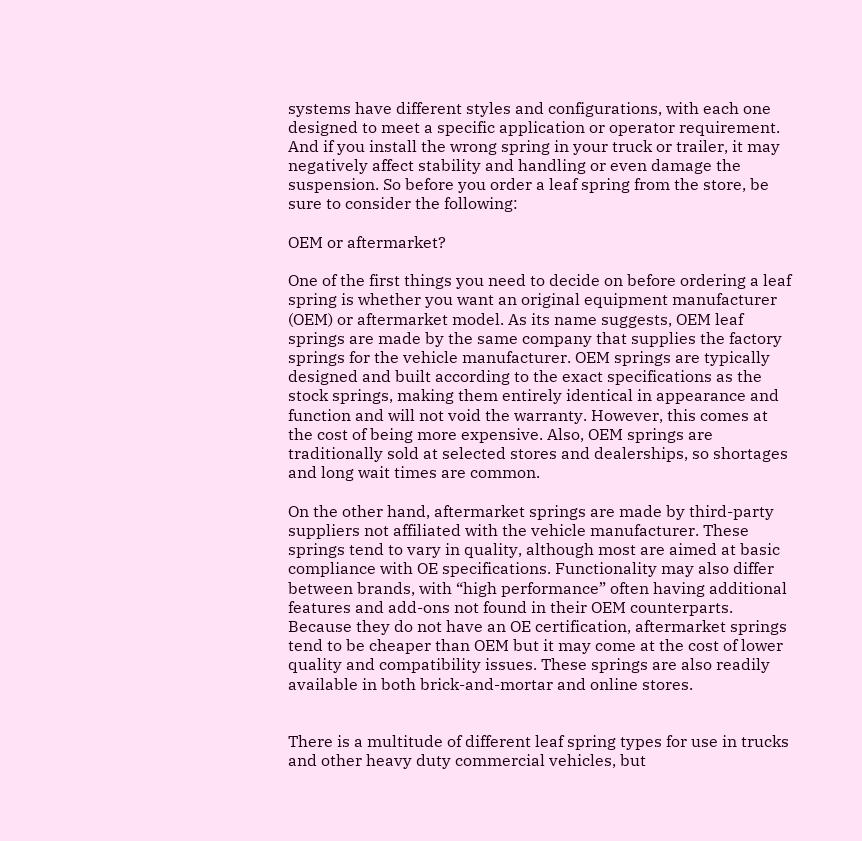systems have different styles and configurations, with each one designed to meet a specific application or operator requirement. And if you install the wrong spring in your truck or trailer, it may negatively affect stability and handling or even damage the suspension. So before you order a leaf spring from the store, be sure to consider the following:

OEM or aftermarket?

One of the first things you need to decide on before ordering a leaf spring is whether you want an original equipment manufacturer (OEM) or aftermarket model. As its name suggests, OEM leaf springs are made by the same company that supplies the factory springs for the vehicle manufacturer. OEM springs are typically designed and built according to the exact specifications as the stock springs, making them entirely identical in appearance and function and will not void the warranty. However, this comes at the cost of being more expensive. Also, OEM springs are traditionally sold at selected stores and dealerships, so shortages and long wait times are common.

On the other hand, aftermarket springs are made by third-party suppliers not affiliated with the vehicle manufacturer. These springs tend to vary in quality, although most are aimed at basic compliance with OE specifications. Functionality may also differ between brands, with “high performance” often having additional features and add-ons not found in their OEM counterparts. Because they do not have an OE certification, aftermarket springs tend to be cheaper than OEM but it may come at the cost of lower quality and compatibility issues. These springs are also readily available in both brick-and-mortar and online stores.


There is a multitude of different leaf spring types for use in trucks and other heavy duty commercial vehicles, but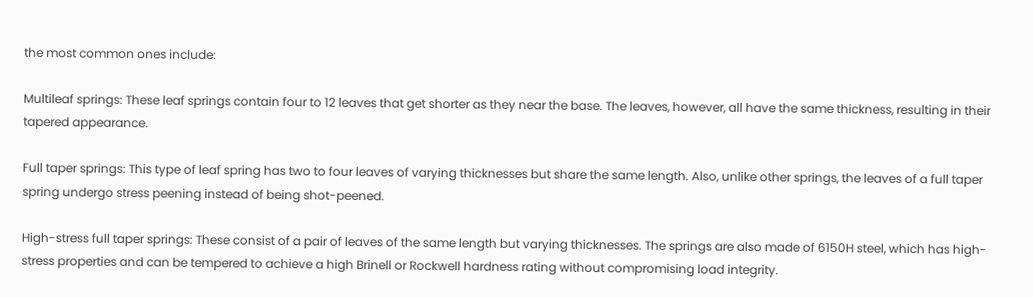the most common ones include:

Multileaf springs: These leaf springs contain four to 12 leaves that get shorter as they near the base. The leaves, however, all have the same thickness, resulting in their tapered appearance.

Full taper springs: This type of leaf spring has two to four leaves of varying thicknesses but share the same length. Also, unlike other springs, the leaves of a full taper spring undergo stress peening instead of being shot-peened.

High-stress full taper springs: These consist of a pair of leaves of the same length but varying thicknesses. The springs are also made of 6150H steel, which has high-stress properties and can be tempered to achieve a high Brinell or Rockwell hardness rating without compromising load integrity.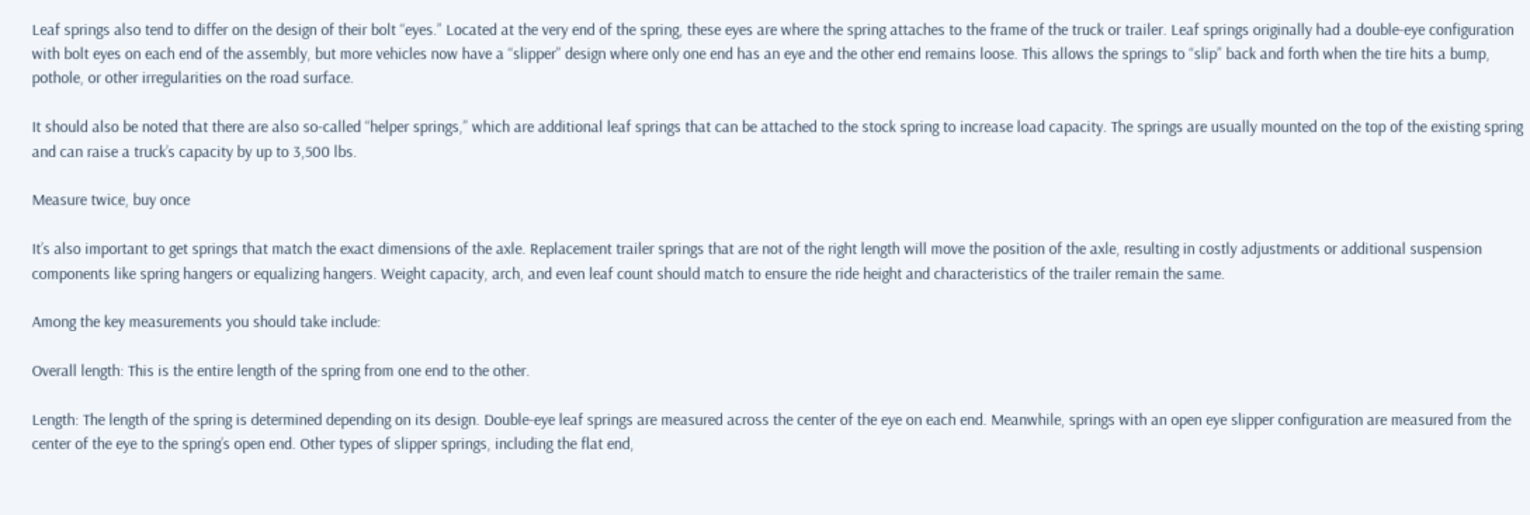Leaf springs also tend to differ on the design of their bolt “eyes.” Located at the very end of the spring, these eyes are where the spring attaches to the frame of the truck or trailer. Leaf springs originally had a double-eye configuration with bolt eyes on each end of the assembly, but more vehicles now have a “slipper” design where only one end has an eye and the other end remains loose. This allows the springs to “slip” back and forth when the tire hits a bump, pothole, or other irregularities on the road surface.

It should also be noted that there are also so-called “helper springs,” which are additional leaf springs that can be attached to the stock spring to increase load capacity. The springs are usually mounted on the top of the existing spring and can raise a truck’s capacity by up to 3,500 lbs.

Measure twice, buy once

It’s also important to get springs that match the exact dimensions of the axle. Replacement trailer springs that are not of the right length will move the position of the axle, resulting in costly adjustments or additional suspension components like spring hangers or equalizing hangers. Weight capacity, arch, and even leaf count should match to ensure the ride height and characteristics of the trailer remain the same.

Among the key measurements you should take include:

Overall length: This is the entire length of the spring from one end to the other.

Length: The length of the spring is determined depending on its design. Double-eye leaf springs are measured across the center of the eye on each end. Meanwhile, springs with an open eye slipper configuration are measured from the center of the eye to the spring’s open end. Other types of slipper springs, including the flat end,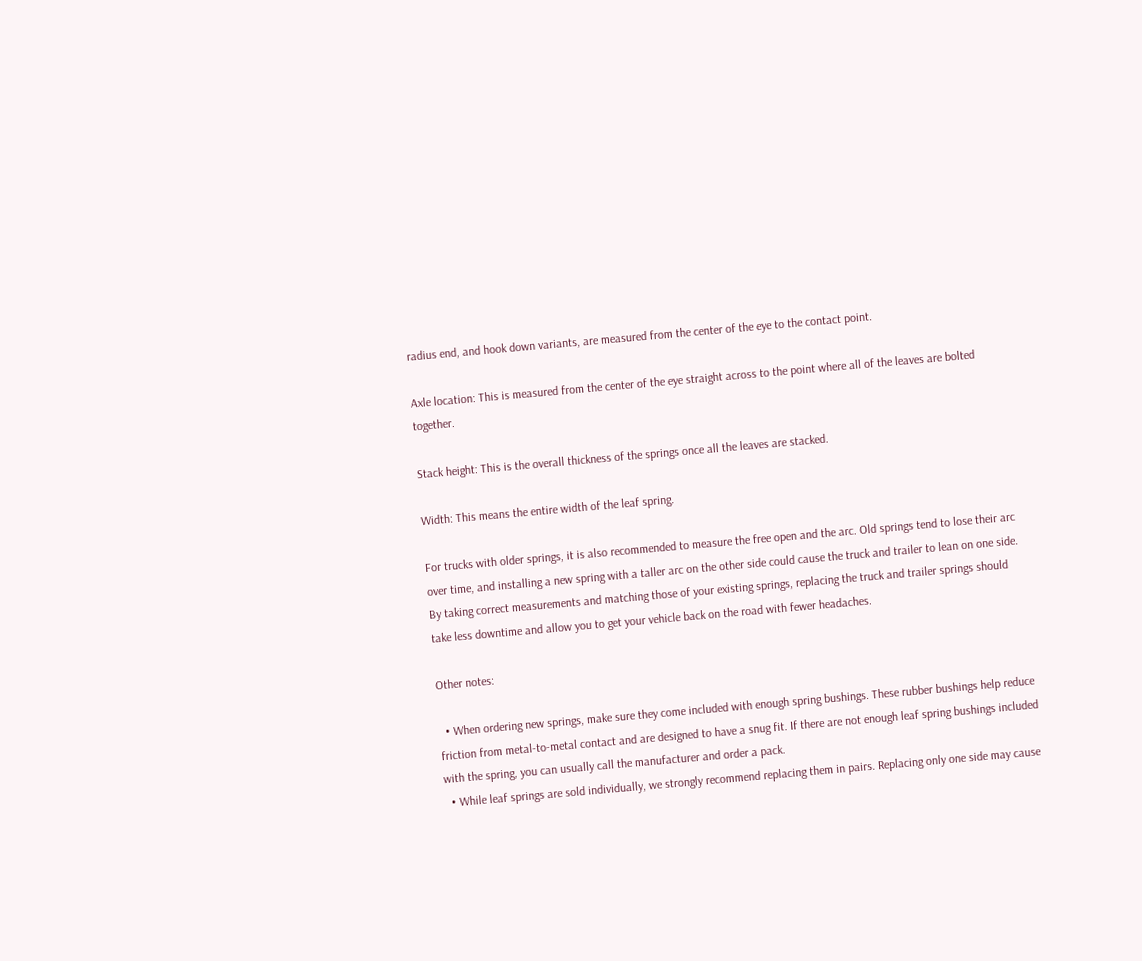radius end, and hook down variants, are measured from the center of the eye to the contact point.

Axle location: This is measured from the center of the eye straight across to the point where all of the leaves are bolted together.

Stack height: This is the overall thickness of the springs once all the leaves are stacked.

Width: This means the entire width of the leaf spring.

For trucks with older springs, it is also recommended to measure the free open and the arc. Old springs tend to lose their arc over time, and installing a new spring with a taller arc on the other side could cause the truck and trailer to lean on one side. By taking correct measurements and matching those of your existing springs, replacing the truck and trailer springs should take less downtime and allow you to get your vehicle back on the road with fewer headaches.

Other notes:

  • When ordering new springs, make sure they come included with enough spring bushings. These rubber bushings help reduce friction from metal-to-metal contact and are designed to have a snug fit. If there are not enough leaf spring bushings included with the spring, you can usually call the manufacturer and order a pack.
  • While leaf springs are sold individually, we strongly recommend replacing them in pairs. Replacing only one side may cause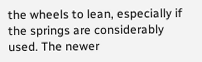the wheels to lean, especially if the springs are considerably used. The newer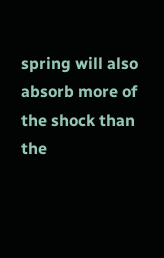spring will also absorb more of the shock than the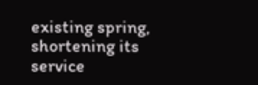existing spring, shortening its service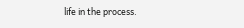life in the process.